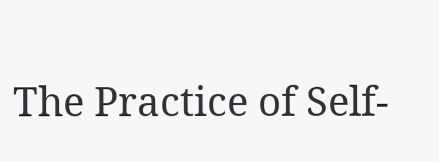The Practice of Self-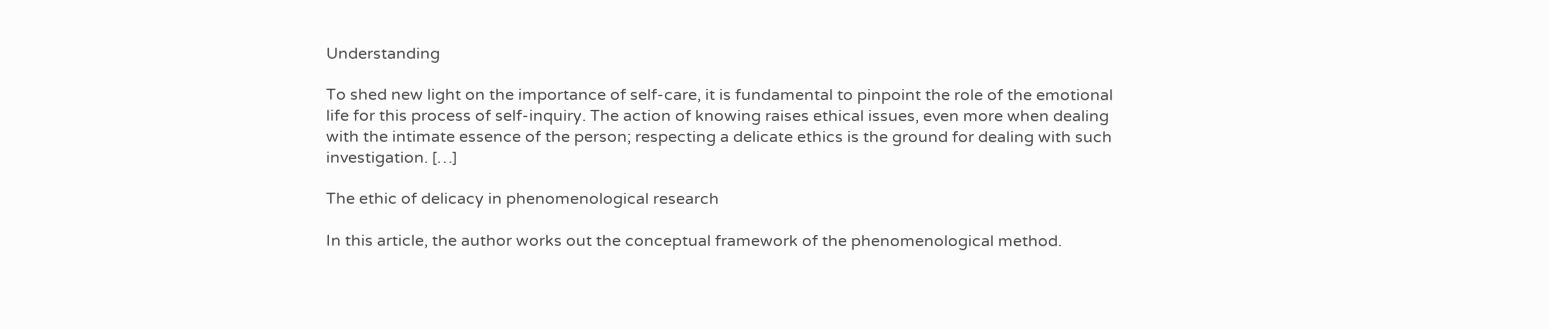Understanding

To shed new light on the importance of self-care, it is fundamental to pinpoint the role of the emotional life for this process of self-inquiry. The action of knowing raises ethical issues, even more when dealing with the intimate essence of the person; respecting a delicate ethics is the ground for dealing with such investigation. […]

The ethic of delicacy in phenomenological research

In this article, the author works out the conceptual framework of the phenomenological method.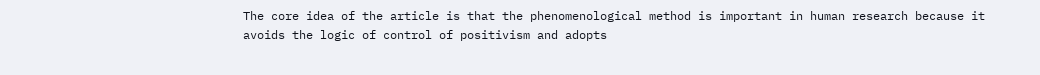The core idea of the article is that the phenomenological method is important in human research because it avoids the logic of control of positivism and adopts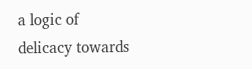a logic of delicacy towards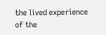the lived experience of the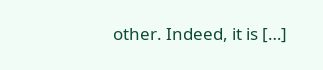other. Indeed, it is […]